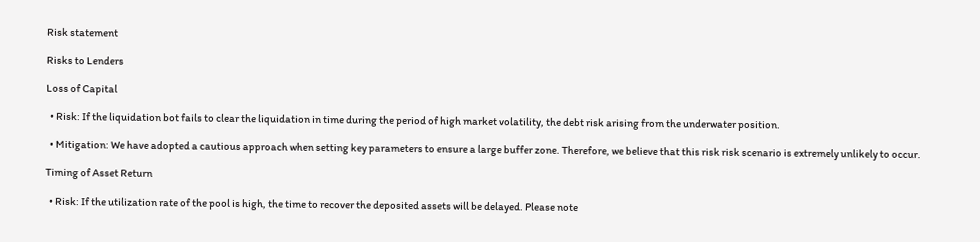Risk statement

Risks to Lenders

Loss of Capital

  • Risk: If the liquidation bot fails to clear the liquidation in time during the period of high market volatility, the debt risk arising from the underwater position.

  • Mitigation: We have adopted a cautious approach when setting key parameters to ensure a large buffer zone. Therefore, we believe that this risk risk scenario is extremely unlikely to occur.

Timing of Asset Return

  • Risk: If the utilization rate of the pool is high, the time to recover the deposited assets will be delayed. Please note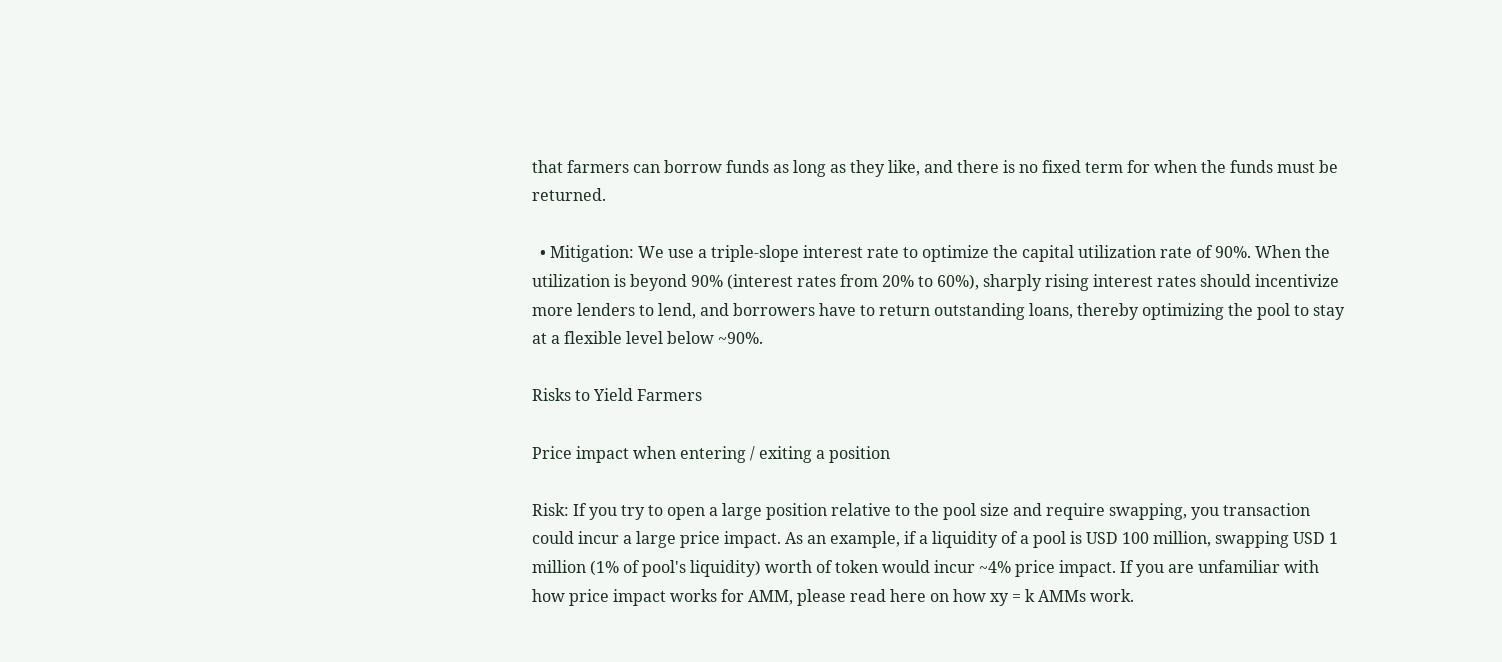that farmers can borrow funds as long as they like, and there is no fixed term for when the funds must be returned.

  • Mitigation: We use a triple-slope interest rate to optimize the capital utilization rate of 90%. When the utilization is beyond 90% (interest rates from 20% to 60%), sharply rising interest rates should incentivize more lenders to lend, and borrowers have to return outstanding loans, thereby optimizing the pool to stay at a flexible level below ~90%.

Risks to Yield Farmers

Price impact when entering / exiting a position

Risk: If you try to open a large position relative to the pool size and require swapping, you transaction could incur a large price impact. As an example, if a liquidity of a pool is USD 100 million, swapping USD 1 million (1% of pool's liquidity) worth of token would incur ~4% price impact. If you are unfamiliar with how price impact works for AMM, please read here on how xy = k AMMs work.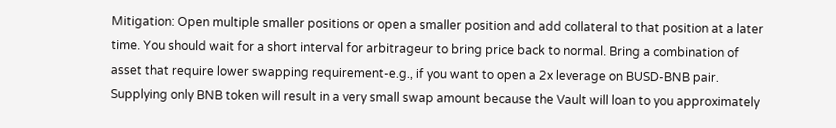Mitigation: Open multiple smaller positions or open a smaller position and add collateral to that position at a later time. You should wait for a short interval for arbitrageur to bring price back to normal. Bring a combination of asset that require lower swapping requirement-e.g., if you want to open a 2x leverage on BUSD-BNB pair. Supplying only BNB token will result in a very small swap amount because the Vault will loan to you approximately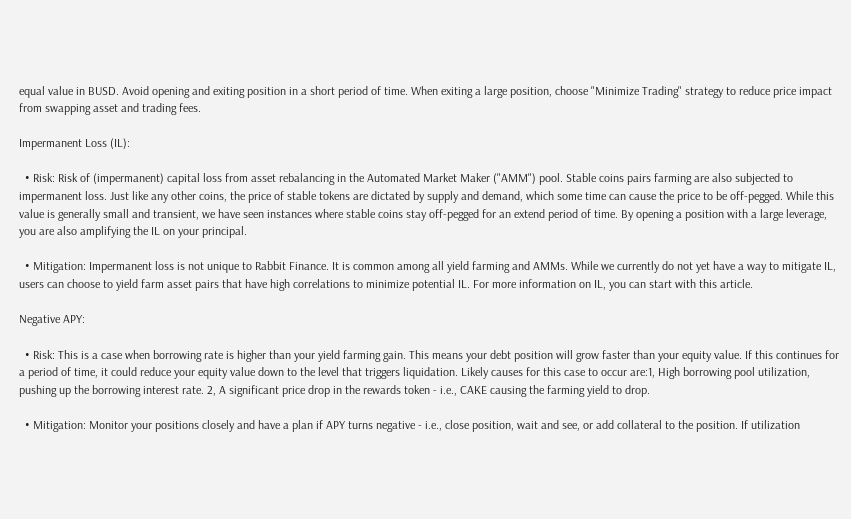equal value in BUSD. Avoid opening and exiting position in a short period of time. When exiting a large position, choose "Minimize Trading" strategy to reduce price impact from swapping asset and trading fees.

Impermanent Loss (IL):

  • Risk: Risk of (impermanent) capital loss from asset rebalancing in the Automated Market Maker ("AMM") pool. Stable coins pairs farming are also subjected to impermanent loss. Just like any other coins, the price of stable tokens are dictated by supply and demand, which some time can cause the price to be off-pegged. While this value is generally small and transient, we have seen instances where stable coins stay off-pegged for an extend period of time. By opening a position with a large leverage, you are also amplifying the IL on your principal.

  • Mitigation: Impermanent loss is not unique to Rabbit Finance. It is common among all yield farming and AMMs. While we currently do not yet have a way to mitigate IL, users can choose to yield farm asset pairs that have high correlations to minimize potential IL. For more information on IL, you can start with this article.

Negative APY:

  • Risk: This is a case when borrowing rate is higher than your yield farming gain. This means your debt position will grow faster than your equity value. If this continues for a period of time, it could reduce your equity value down to the level that triggers liquidation. Likely causes for this case to occur are:1, High borrowing pool utilization, pushing up the borrowing interest rate. 2, A significant price drop in the rewards token - i.e., CAKE causing the farming yield to drop.

  • Mitigation: Monitor your positions closely and have a plan if APY turns negative - i.e., close position, wait and see, or add collateral to the position. If utilization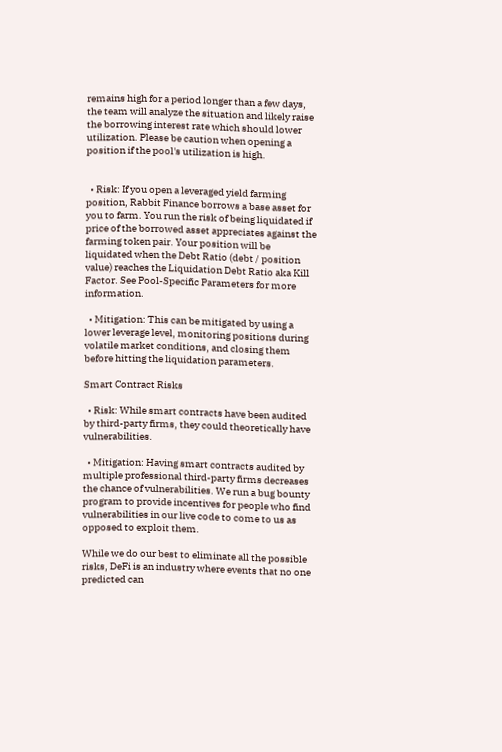remains high for a period longer than a few days, the team will analyze the situation and likely raise the borrowing interest rate which should lower utilization. Please be caution when opening a position if the pool's utilization is high.


  • Risk: If you open a leveraged yield farming position, Rabbit Finance borrows a base asset for you to farm. You run the risk of being liquidated if price of the borrowed asset appreciates against the farming token pair. Your position will be liquidated when the Debt Ratio (debt / position value) reaches the Liquidation Debt Ratio aka Kill Factor. See Pool-Specific Parameters for more information.

  • Mitigation: This can be mitigated by using a lower leverage level, monitoring positions during volatile market conditions, and closing them before hitting the liquidation parameters.

Smart Contract Risks

  • Risk: While smart contracts have been audited by third-party firms, they could theoretically have vulnerabilities.

  • Mitigation: Having smart contracts audited by multiple professional third-party firms decreases the chance of vulnerabilities. We run a bug bounty program to provide incentives for people who find vulnerabilities in our live code to come to us as opposed to exploit them.

While we do our best to eliminate all the possible risks, DeFi is an industry where events that no one predicted can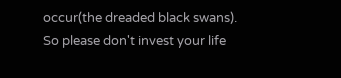occur(the dreaded black swans). So please don't invest your life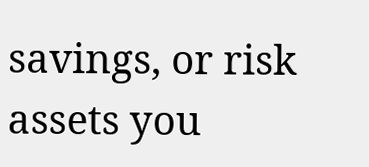savings, or risk assets you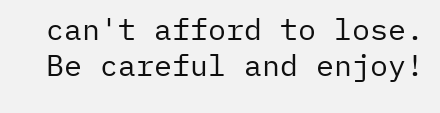can't afford to lose. Be careful and enjoy!